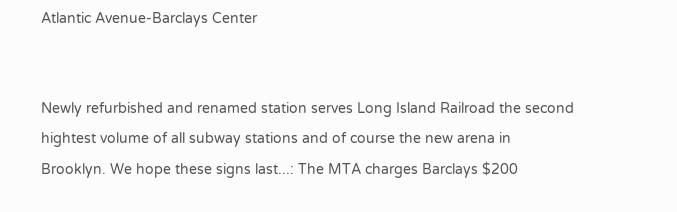Atlantic Avenue-Barclays Center


Newly refurbished and renamed station serves Long Island Railroad the second hightest volume of all subway stations and of course the new arena in Brooklyn. We hope these signs last...: The MTA charges Barclays $200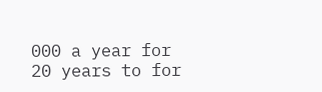000 a year for 20 years to for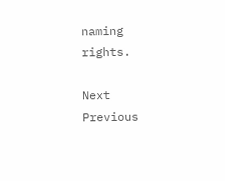naming rights.

Next Previous